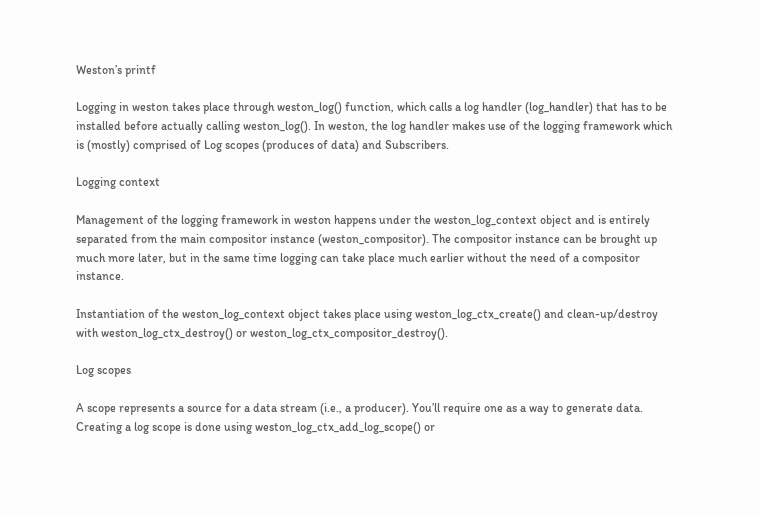Weston’s printf

Logging in weston takes place through weston_log() function, which calls a log handler (log_handler) that has to be installed before actually calling weston_log(). In weston, the log handler makes use of the logging framework which is (mostly) comprised of Log scopes (produces of data) and Subscribers.

Logging context

Management of the logging framework in weston happens under the weston_log_context object and is entirely separated from the main compositor instance (weston_compositor). The compositor instance can be brought up much more later, but in the same time logging can take place much earlier without the need of a compositor instance.

Instantiation of the weston_log_context object takes place using weston_log_ctx_create() and clean-up/destroy with weston_log_ctx_destroy() or weston_log_ctx_compositor_destroy().

Log scopes

A scope represents a source for a data stream (i.e., a producer). You’ll require one as a way to generate data. Creating a log scope is done using weston_log_ctx_add_log_scope() or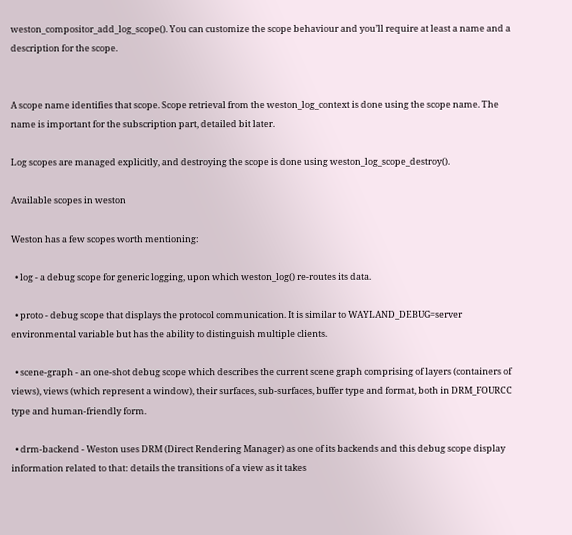weston_compositor_add_log_scope(). You can customize the scope behaviour and you’ll require at least a name and a description for the scope.


A scope name identifies that scope. Scope retrieval from the weston_log_context is done using the scope name. The name is important for the subscription part, detailed bit later.

Log scopes are managed explicitly, and destroying the scope is done using weston_log_scope_destroy().

Available scopes in weston

Weston has a few scopes worth mentioning:

  • log - a debug scope for generic logging, upon which weston_log() re-routes its data.

  • proto - debug scope that displays the protocol communication. It is similar to WAYLAND_DEBUG=server environmental variable but has the ability to distinguish multiple clients.

  • scene-graph - an one-shot debug scope which describes the current scene graph comprising of layers (containers of views), views (which represent a window), their surfaces, sub-surfaces, buffer type and format, both in DRM_FOURCC type and human-friendly form.

  • drm-backend - Weston uses DRM (Direct Rendering Manager) as one of its backends and this debug scope display information related to that: details the transitions of a view as it takes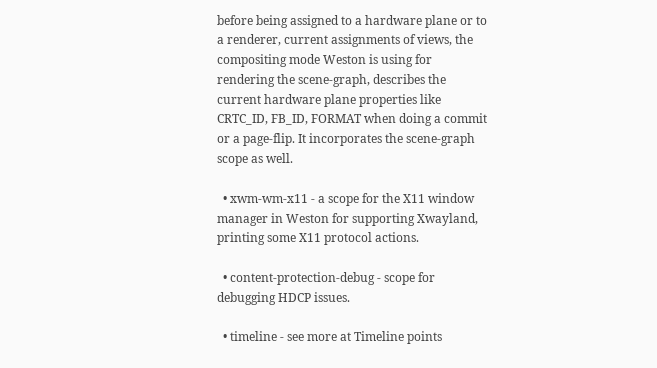before being assigned to a hardware plane or to a renderer, current assignments of views, the compositing mode Weston is using for rendering the scene-graph, describes the current hardware plane properties like CRTC_ID, FB_ID, FORMAT when doing a commit or a page-flip. It incorporates the scene-graph scope as well.

  • xwm-wm-x11 - a scope for the X11 window manager in Weston for supporting Xwayland, printing some X11 protocol actions.

  • content-protection-debug - scope for debugging HDCP issues.

  • timeline - see more at Timeline points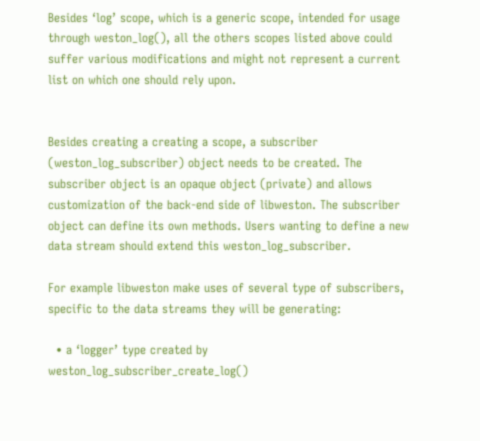Besides ‘log’ scope, which is a generic scope, intended for usage through weston_log(), all the others scopes listed above could suffer various modifications and might not represent a current list on which one should rely upon.


Besides creating a creating a scope, a subscriber (weston_log_subscriber) object needs to be created. The subscriber object is an opaque object (private) and allows customization of the back-end side of libweston. The subscriber object can define its own methods. Users wanting to define a new data stream should extend this weston_log_subscriber.

For example libweston make uses of several type of subscribers, specific to the data streams they will be generating:

  • a ‘logger’ type created by weston_log_subscriber_create_log()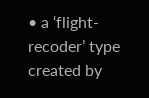• a ‘flight-recoder’ type created by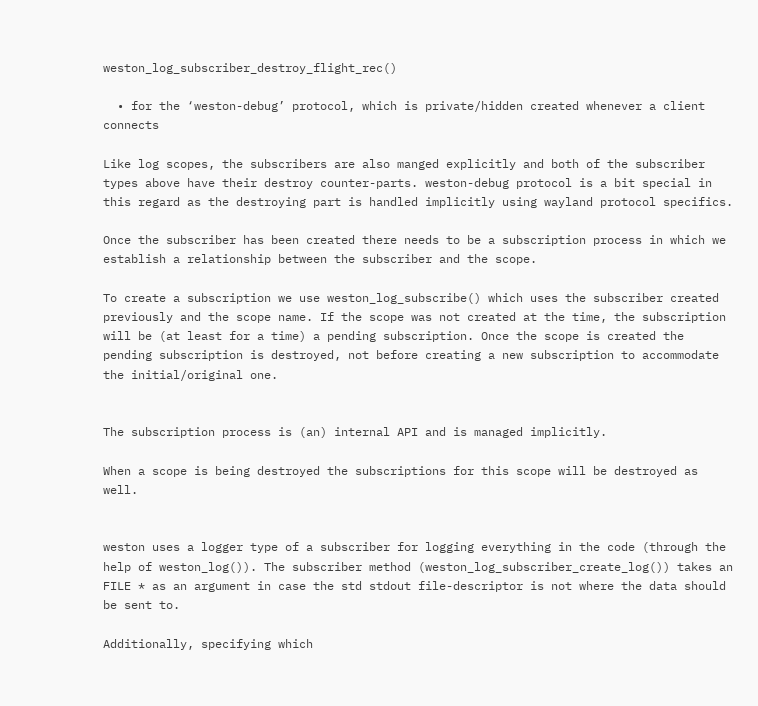weston_log_subscriber_destroy_flight_rec()

  • for the ‘weston-debug’ protocol, which is private/hidden created whenever a client connects

Like log scopes, the subscribers are also manged explicitly and both of the subscriber types above have their destroy counter-parts. weston-debug protocol is a bit special in this regard as the destroying part is handled implicitly using wayland protocol specifics.

Once the subscriber has been created there needs to be a subscription process in which we establish a relationship between the subscriber and the scope.

To create a subscription we use weston_log_subscribe() which uses the subscriber created previously and the scope name. If the scope was not created at the time, the subscription will be (at least for a time) a pending subscription. Once the scope is created the pending subscription is destroyed, not before creating a new subscription to accommodate the initial/original one.


The subscription process is (an) internal API and is managed implicitly.

When a scope is being destroyed the subscriptions for this scope will be destroyed as well.


weston uses a logger type of a subscriber for logging everything in the code (through the help of weston_log()). The subscriber method (weston_log_subscriber_create_log()) takes an FILE * as an argument in case the std stdout file-descriptor is not where the data should be sent to.

Additionally, specifying which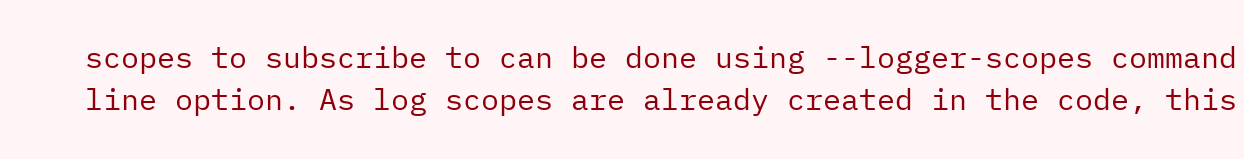scopes to subscribe to can be done using --logger-scopes command line option. As log scopes are already created in the code, this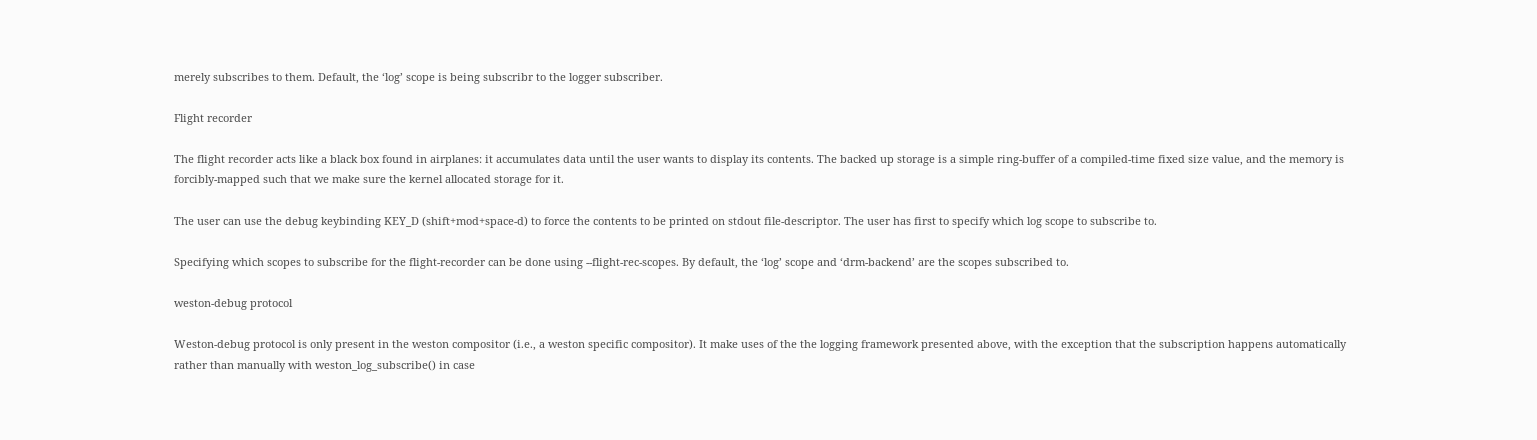merely subscribes to them. Default, the ‘log’ scope is being subscribr to the logger subscriber.

Flight recorder

The flight recorder acts like a black box found in airplanes: it accumulates data until the user wants to display its contents. The backed up storage is a simple ring-buffer of a compiled-time fixed size value, and the memory is forcibly-mapped such that we make sure the kernel allocated storage for it.

The user can use the debug keybinding KEY_D (shift+mod+space-d) to force the contents to be printed on stdout file-descriptor. The user has first to specify which log scope to subscribe to.

Specifying which scopes to subscribe for the flight-recorder can be done using --flight-rec-scopes. By default, the ‘log’ scope and ‘drm-backend’ are the scopes subscribed to.

weston-debug protocol

Weston-debug protocol is only present in the weston compositor (i.e., a weston specific compositor). It make uses of the the logging framework presented above, with the exception that the subscription happens automatically rather than manually with weston_log_subscribe() in case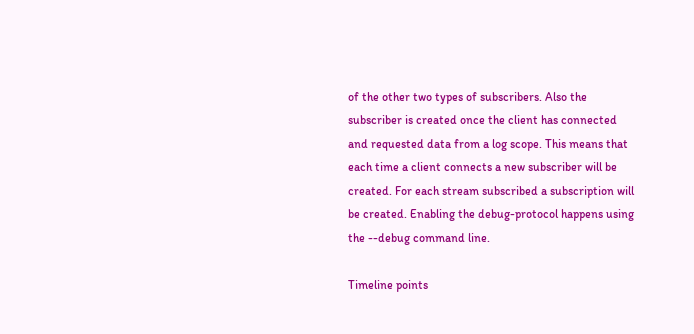of the other two types of subscribers. Also the subscriber is created once the client has connected and requested data from a log scope. This means that each time a client connects a new subscriber will be created. For each stream subscribed a subscription will be created. Enabling the debug-protocol happens using the --debug command line.

Timeline points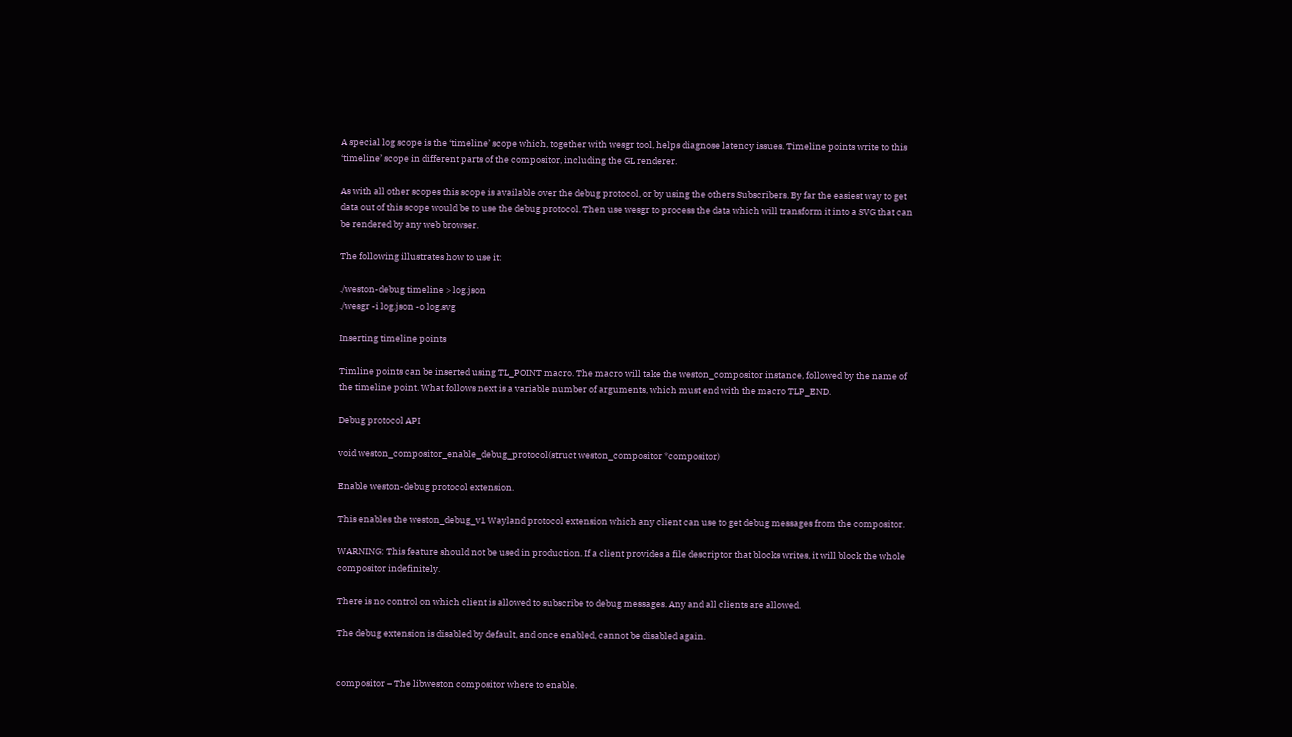A special log scope is the ‘timeline’ scope which, together with wesgr tool, helps diagnose latency issues. Timeline points write to this ‘timeline’ scope in different parts of the compositor, including the GL renderer.

As with all other scopes this scope is available over the debug protocol, or by using the others Subscribers. By far the easiest way to get data out of this scope would be to use the debug protocol. Then use wesgr to process the data which will transform it into a SVG that can be rendered by any web browser.

The following illustrates how to use it:

./weston-debug timeline > log.json
./wesgr -i log.json -o log.svg

Inserting timeline points

Timline points can be inserted using TL_POINT macro. The macro will take the weston_compositor instance, followed by the name of the timeline point. What follows next is a variable number of arguments, which must end with the macro TLP_END.

Debug protocol API

void weston_compositor_enable_debug_protocol(struct weston_compositor *compositor)

Enable weston-debug protocol extension.

This enables the weston_debug_v1 Wayland protocol extension which any client can use to get debug messages from the compositor.

WARNING: This feature should not be used in production. If a client provides a file descriptor that blocks writes, it will block the whole compositor indefinitely.

There is no control on which client is allowed to subscribe to debug messages. Any and all clients are allowed.

The debug extension is disabled by default, and once enabled, cannot be disabled again.


compositor – The libweston compositor where to enable.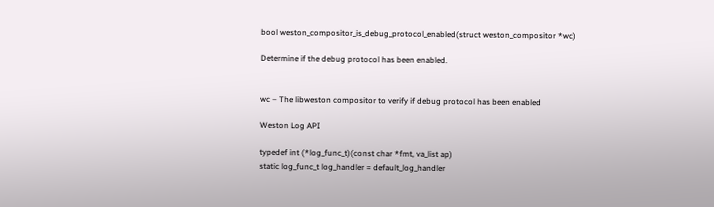bool weston_compositor_is_debug_protocol_enabled(struct weston_compositor *wc)

Determine if the debug protocol has been enabled.


wc – The libweston compositor to verify if debug protocol has been enabled

Weston Log API

typedef int (*log_func_t)(const char *fmt, va_list ap)
static log_func_t log_handler = default_log_handler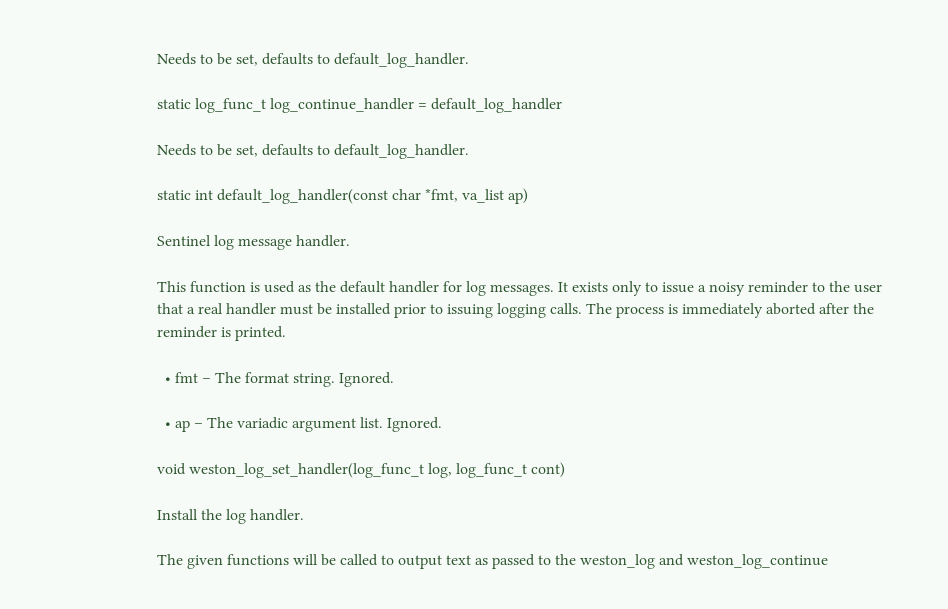Needs to be set, defaults to default_log_handler.

static log_func_t log_continue_handler = default_log_handler

Needs to be set, defaults to default_log_handler.

static int default_log_handler(const char *fmt, va_list ap)

Sentinel log message handler.

This function is used as the default handler for log messages. It exists only to issue a noisy reminder to the user that a real handler must be installed prior to issuing logging calls. The process is immediately aborted after the reminder is printed.

  • fmt – The format string. Ignored.

  • ap – The variadic argument list. Ignored.

void weston_log_set_handler(log_func_t log, log_func_t cont)

Install the log handler.

The given functions will be called to output text as passed to the weston_log and weston_log_continue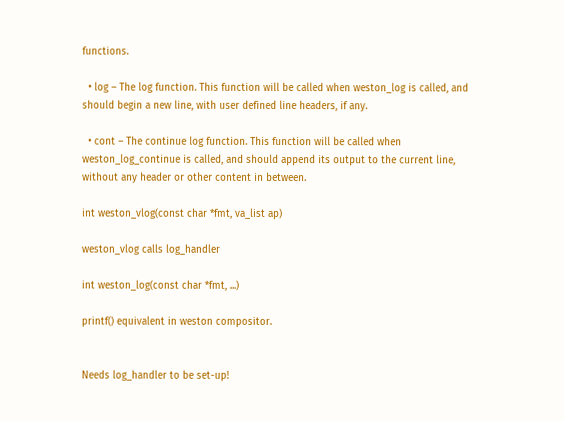functions.

  • log – The log function. This function will be called when weston_log is called, and should begin a new line, with user defined line headers, if any.

  • cont – The continue log function. This function will be called when weston_log_continue is called, and should append its output to the current line, without any header or other content in between.

int weston_vlog(const char *fmt, va_list ap)

weston_vlog calls log_handler

int weston_log(const char *fmt, ...)

printf() equivalent in weston compositor.


Needs log_handler to be set-up!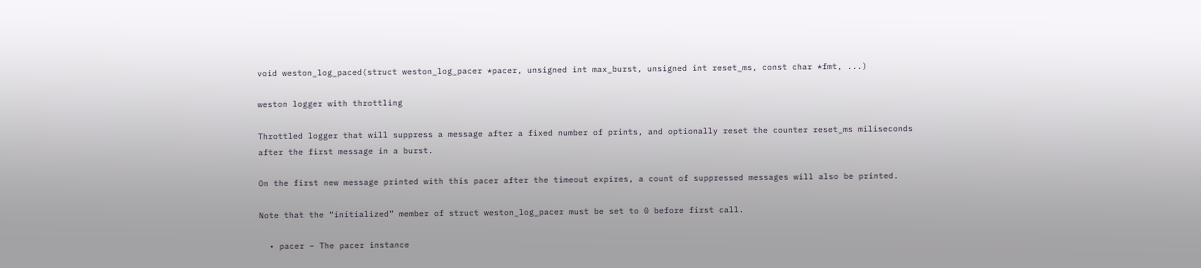void weston_log_paced(struct weston_log_pacer *pacer, unsigned int max_burst, unsigned int reset_ms, const char *fmt, ...)

weston logger with throttling

Throttled logger that will suppress a message after a fixed number of prints, and optionally reset the counter reset_ms miliseconds after the first message in a burst.

On the first new message printed with this pacer after the timeout expires, a count of suppressed messages will also be printed.

Note that the “initialized” member of struct weston_log_pacer must be set to 0 before first call.

  • pacer – The pacer instance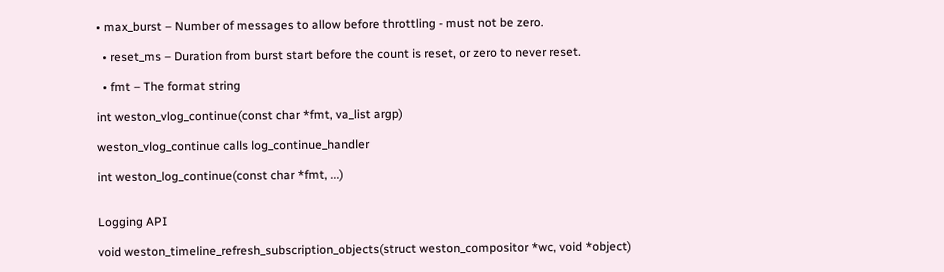• max_burst – Number of messages to allow before throttling - must not be zero.

  • reset_ms – Duration from burst start before the count is reset, or zero to never reset.

  • fmt – The format string

int weston_vlog_continue(const char *fmt, va_list argp)

weston_vlog_continue calls log_continue_handler

int weston_log_continue(const char *fmt, ...)


Logging API

void weston_timeline_refresh_subscription_objects(struct weston_compositor *wc, void *object)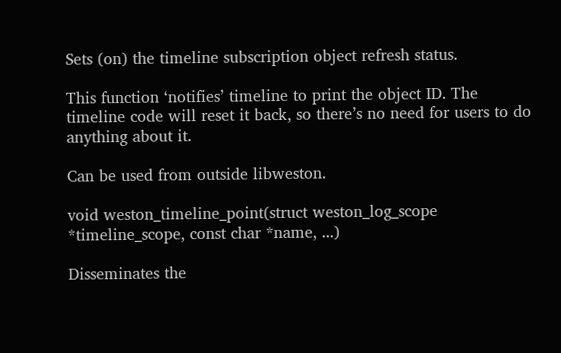Sets (on) the timeline subscription object refresh status.

This function ‘notifies’ timeline to print the object ID. The timeline code will reset it back, so there’s no need for users to do anything about it.

Can be used from outside libweston.

void weston_timeline_point(struct weston_log_scope *timeline_scope, const char *name, ...)

Disseminates the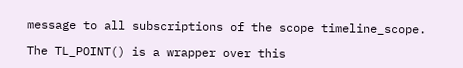message to all subscriptions of the scope timeline_scope.

The TL_POINT() is a wrapper over this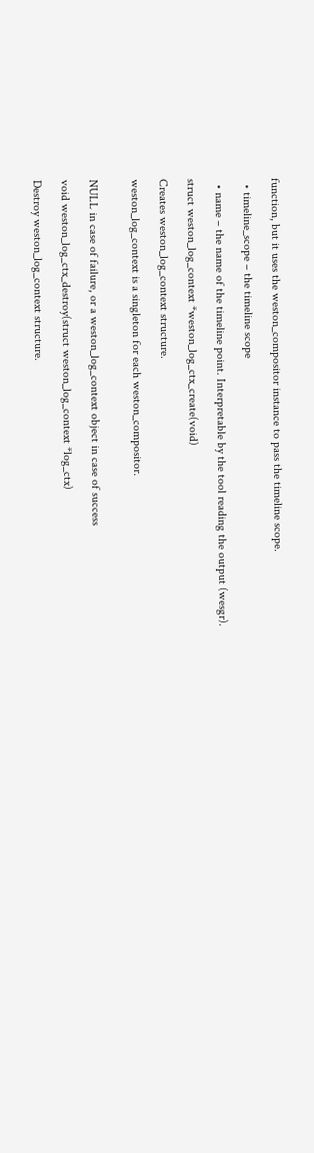function, but it uses the weston_compositor instance to pass the timeline scope.

  • timeline_scope – the timeline scope

  • name – the name of the timeline point. Interpretable by the tool reading the output (wesgr).

struct weston_log_context *weston_log_ctx_create(void)

Creates weston_log_context structure.

weston_log_context is a singleton for each weston_compositor.


NULL in case of failure, or a weston_log_context object in case of success

void weston_log_ctx_destroy(struct weston_log_context *log_ctx)

Destroy weston_log_context structure.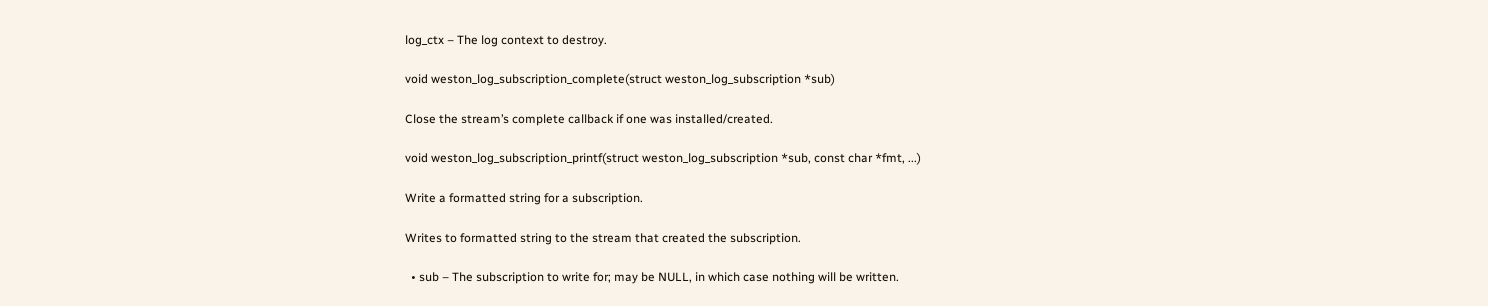log_ctx – The log context to destroy.

void weston_log_subscription_complete(struct weston_log_subscription *sub)

Close the stream’s complete callback if one was installed/created.

void weston_log_subscription_printf(struct weston_log_subscription *sub, const char *fmt, ...)

Write a formatted string for a subscription.

Writes to formatted string to the stream that created the subscription.

  • sub – The subscription to write for; may be NULL, in which case nothing will be written.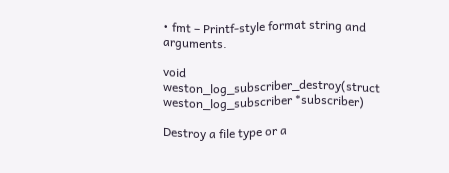• fmt – Printf-style format string and arguments.

void weston_log_subscriber_destroy(struct weston_log_subscriber *subscriber)

Destroy a file type or a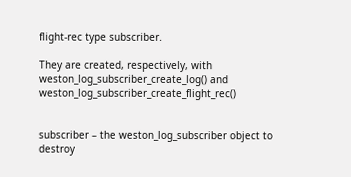flight-rec type subscriber.

They are created, respectively, with weston_log_subscriber_create_log() and weston_log_subscriber_create_flight_rec()


subscriber – the weston_log_subscriber object to destroy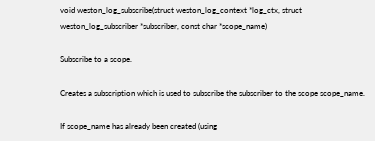void weston_log_subscribe(struct weston_log_context *log_ctx, struct weston_log_subscriber *subscriber, const char *scope_name)

Subscribe to a scope.

Creates a subscription which is used to subscribe the subscriber to the scope scope_name.

If scope_name has already been created (using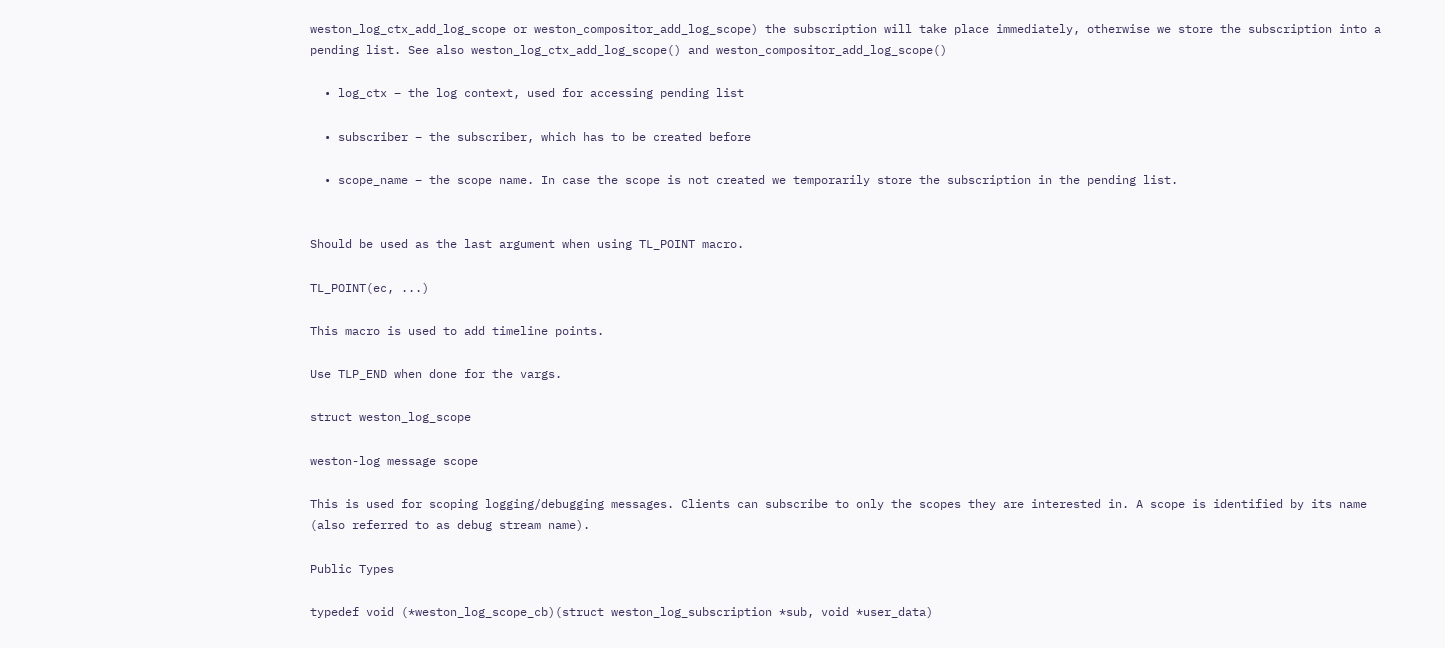weston_log_ctx_add_log_scope or weston_compositor_add_log_scope) the subscription will take place immediately, otherwise we store the subscription into a pending list. See also weston_log_ctx_add_log_scope() and weston_compositor_add_log_scope()

  • log_ctx – the log context, used for accessing pending list

  • subscriber – the subscriber, which has to be created before

  • scope_name – the scope name. In case the scope is not created we temporarily store the subscription in the pending list.


Should be used as the last argument when using TL_POINT macro.

TL_POINT(ec, ...)

This macro is used to add timeline points.

Use TLP_END when done for the vargs.

struct weston_log_scope

weston-log message scope

This is used for scoping logging/debugging messages. Clients can subscribe to only the scopes they are interested in. A scope is identified by its name (also referred to as debug stream name).

Public Types

typedef void (*weston_log_scope_cb)(struct weston_log_subscription *sub, void *user_data)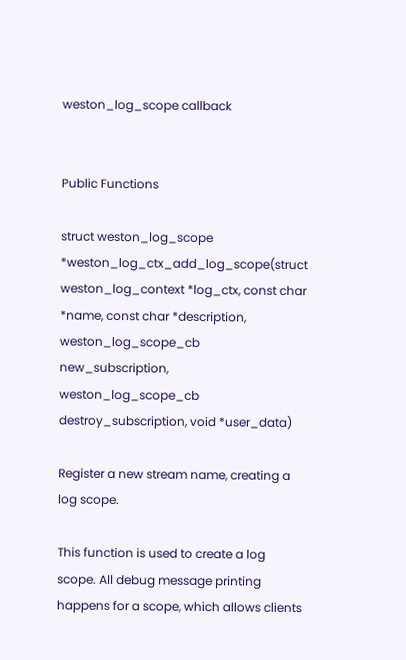weston_log_scope callback


Public Functions

struct weston_log_scope *weston_log_ctx_add_log_scope(struct weston_log_context *log_ctx, const char *name, const char *description, weston_log_scope_cb new_subscription, weston_log_scope_cb destroy_subscription, void *user_data)

Register a new stream name, creating a log scope.

This function is used to create a log scope. All debug message printing happens for a scope, which allows clients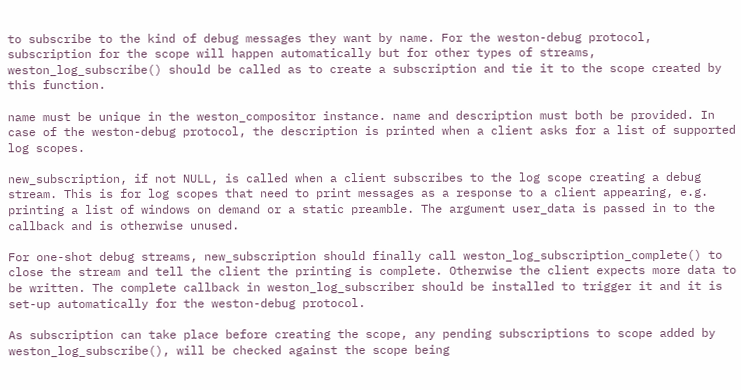to subscribe to the kind of debug messages they want by name. For the weston-debug protocol, subscription for the scope will happen automatically but for other types of streams, weston_log_subscribe() should be called as to create a subscription and tie it to the scope created by this function.

name must be unique in the weston_compositor instance. name and description must both be provided. In case of the weston-debug protocol, the description is printed when a client asks for a list of supported log scopes.

new_subscription, if not NULL, is called when a client subscribes to the log scope creating a debug stream. This is for log scopes that need to print messages as a response to a client appearing, e.g. printing a list of windows on demand or a static preamble. The argument user_data is passed in to the callback and is otherwise unused.

For one-shot debug streams, new_subscription should finally call weston_log_subscription_complete() to close the stream and tell the client the printing is complete. Otherwise the client expects more data to be written. The complete callback in weston_log_subscriber should be installed to trigger it and it is set-up automatically for the weston-debug protocol.

As subscription can take place before creating the scope, any pending subscriptions to scope added by weston_log_subscribe(), will be checked against the scope being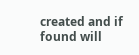created and if found will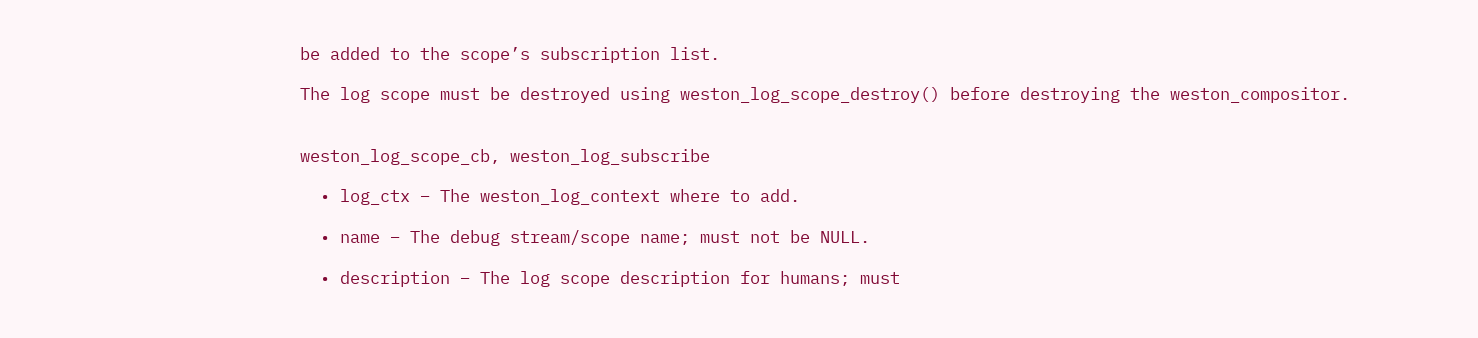be added to the scope’s subscription list.

The log scope must be destroyed using weston_log_scope_destroy() before destroying the weston_compositor.


weston_log_scope_cb, weston_log_subscribe

  • log_ctx – The weston_log_context where to add.

  • name – The debug stream/scope name; must not be NULL.

  • description – The log scope description for humans; must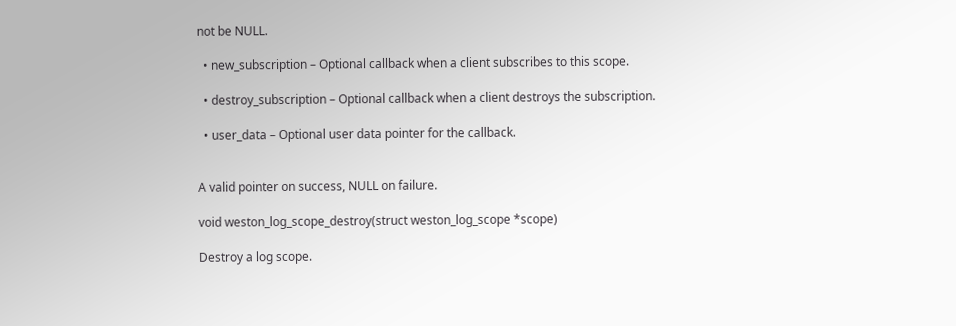not be NULL.

  • new_subscription – Optional callback when a client subscribes to this scope.

  • destroy_subscription – Optional callback when a client destroys the subscription.

  • user_data – Optional user data pointer for the callback.


A valid pointer on success, NULL on failure.

void weston_log_scope_destroy(struct weston_log_scope *scope)

Destroy a log scope.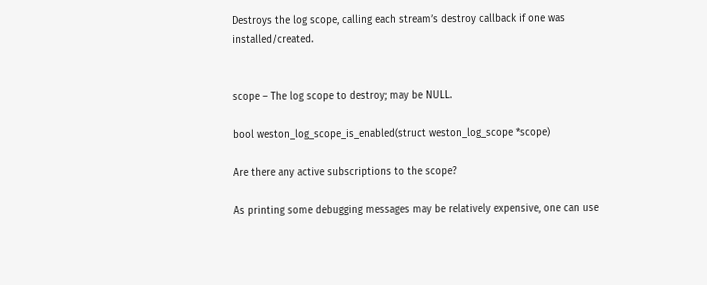Destroys the log scope, calling each stream’s destroy callback if one was installed/created.


scope – The log scope to destroy; may be NULL.

bool weston_log_scope_is_enabled(struct weston_log_scope *scope)

Are there any active subscriptions to the scope?

As printing some debugging messages may be relatively expensive, one can use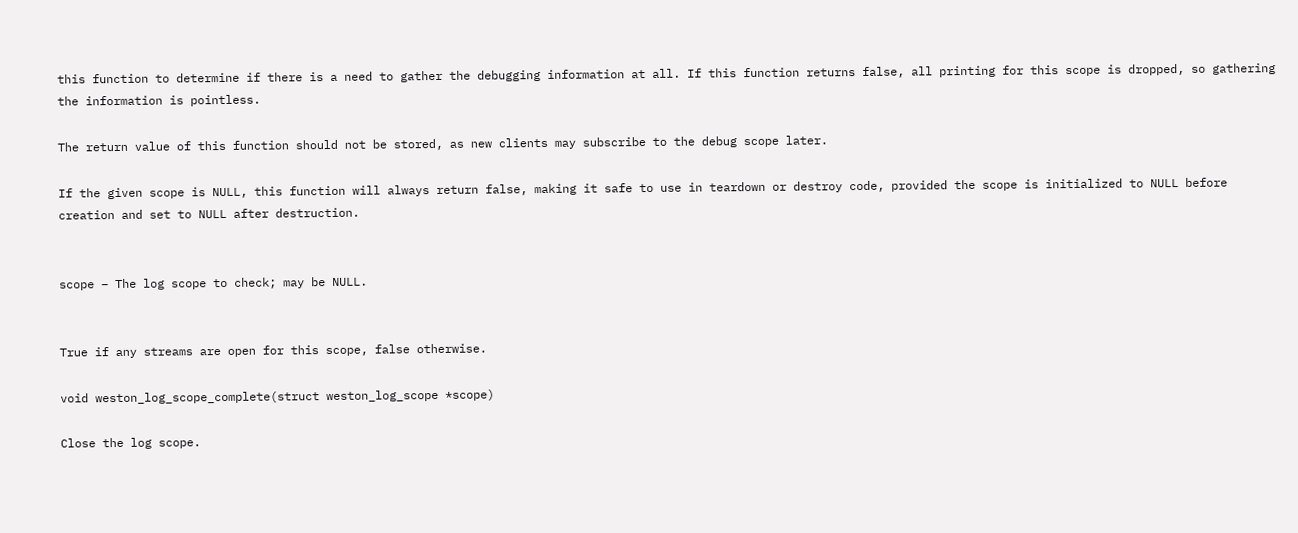this function to determine if there is a need to gather the debugging information at all. If this function returns false, all printing for this scope is dropped, so gathering the information is pointless.

The return value of this function should not be stored, as new clients may subscribe to the debug scope later.

If the given scope is NULL, this function will always return false, making it safe to use in teardown or destroy code, provided the scope is initialized to NULL before creation and set to NULL after destruction.


scope – The log scope to check; may be NULL.


True if any streams are open for this scope, false otherwise.

void weston_log_scope_complete(struct weston_log_scope *scope)

Close the log scope.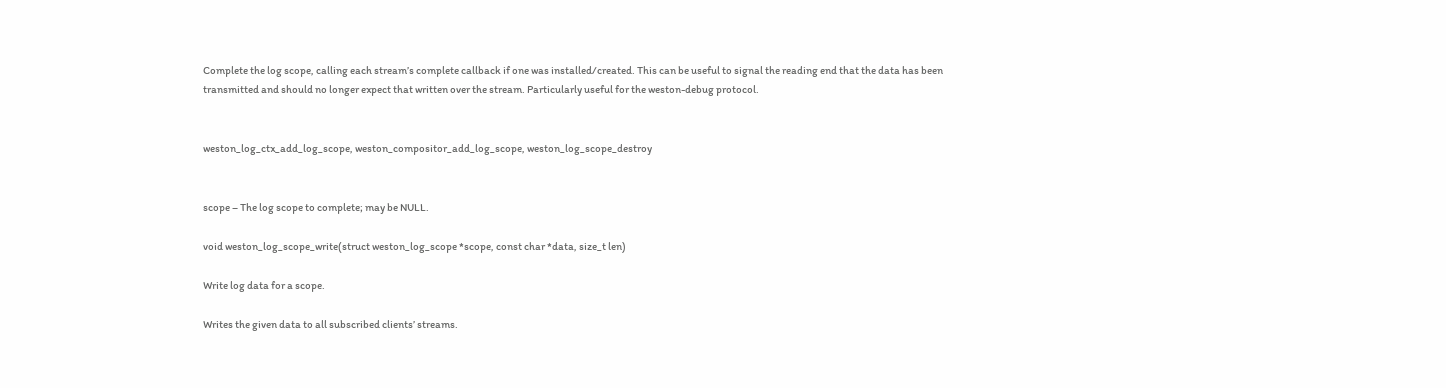Complete the log scope, calling each stream’s complete callback if one was installed/created. This can be useful to signal the reading end that the data has been transmitted and should no longer expect that written over the stream. Particularly useful for the weston-debug protocol.


weston_log_ctx_add_log_scope, weston_compositor_add_log_scope, weston_log_scope_destroy


scope – The log scope to complete; may be NULL.

void weston_log_scope_write(struct weston_log_scope *scope, const char *data, size_t len)

Write log data for a scope.

Writes the given data to all subscribed clients’ streams.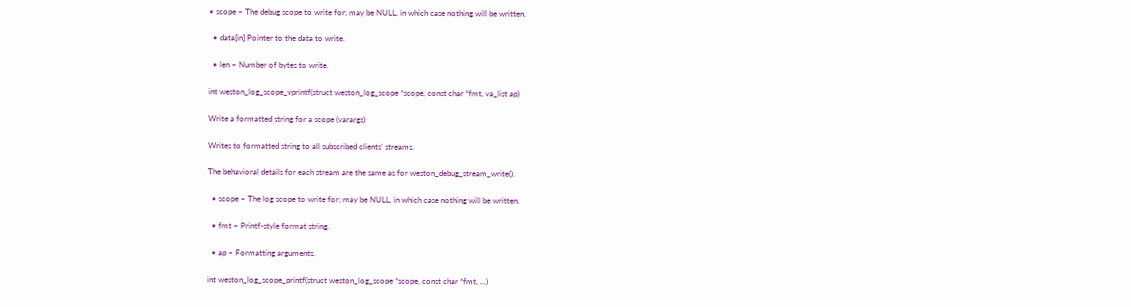• scope – The debug scope to write for; may be NULL, in which case nothing will be written.

  • data[in] Pointer to the data to write.

  • len – Number of bytes to write.

int weston_log_scope_vprintf(struct weston_log_scope *scope, const char *fmt, va_list ap)

Write a formatted string for a scope (varargs)

Writes to formatted string to all subscribed clients’ streams.

The behavioral details for each stream are the same as for weston_debug_stream_write().

  • scope – The log scope to write for; may be NULL, in which case nothing will be written.

  • fmt – Printf-style format string.

  • ap – Formatting arguments.

int weston_log_scope_printf(struct weston_log_scope *scope, const char *fmt, ...)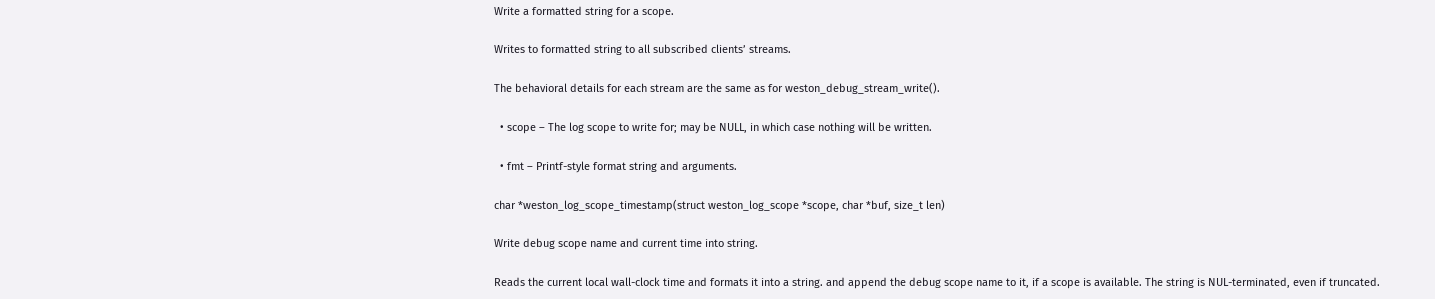Write a formatted string for a scope.

Writes to formatted string to all subscribed clients’ streams.

The behavioral details for each stream are the same as for weston_debug_stream_write().

  • scope – The log scope to write for; may be NULL, in which case nothing will be written.

  • fmt – Printf-style format string and arguments.

char *weston_log_scope_timestamp(struct weston_log_scope *scope, char *buf, size_t len)

Write debug scope name and current time into string.

Reads the current local wall-clock time and formats it into a string. and append the debug scope name to it, if a scope is available. The string is NUL-terminated, even if truncated.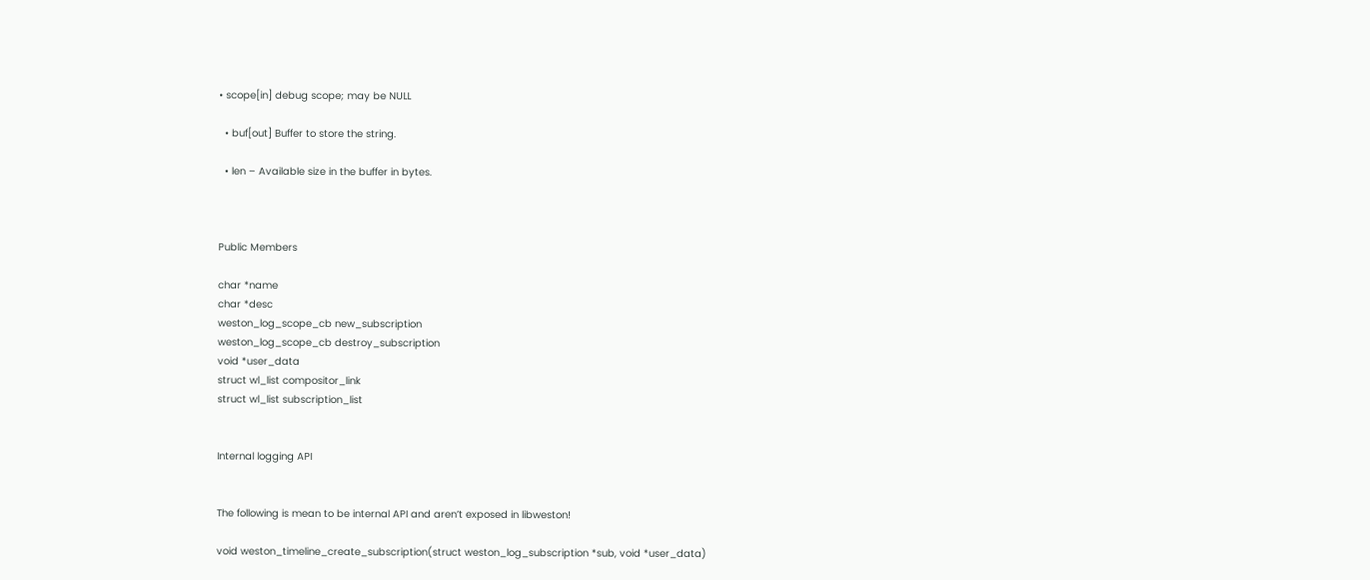• scope[in] debug scope; may be NULL

  • buf[out] Buffer to store the string.

  • len – Available size in the buffer in bytes.



Public Members

char *name
char *desc
weston_log_scope_cb new_subscription
weston_log_scope_cb destroy_subscription
void *user_data
struct wl_list compositor_link
struct wl_list subscription_list


Internal logging API


The following is mean to be internal API and aren’t exposed in libweston!

void weston_timeline_create_subscription(struct weston_log_subscription *sub, void *user_data)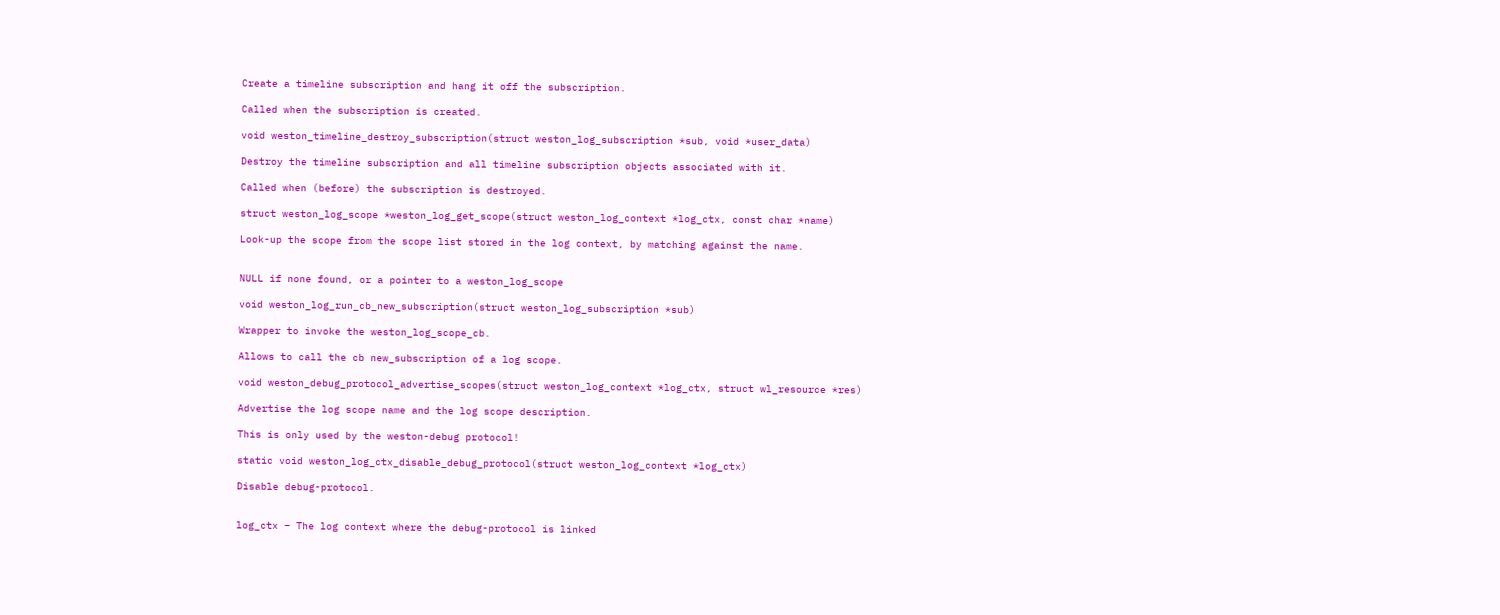Create a timeline subscription and hang it off the subscription.

Called when the subscription is created.

void weston_timeline_destroy_subscription(struct weston_log_subscription *sub, void *user_data)

Destroy the timeline subscription and all timeline subscription objects associated with it.

Called when (before) the subscription is destroyed.

struct weston_log_scope *weston_log_get_scope(struct weston_log_context *log_ctx, const char *name)

Look-up the scope from the scope list stored in the log context, by matching against the name.


NULL if none found, or a pointer to a weston_log_scope

void weston_log_run_cb_new_subscription(struct weston_log_subscription *sub)

Wrapper to invoke the weston_log_scope_cb.

Allows to call the cb new_subscription of a log scope.

void weston_debug_protocol_advertise_scopes(struct weston_log_context *log_ctx, struct wl_resource *res)

Advertise the log scope name and the log scope description.

This is only used by the weston-debug protocol!

static void weston_log_ctx_disable_debug_protocol(struct weston_log_context *log_ctx)

Disable debug-protocol.


log_ctx – The log context where the debug-protocol is linked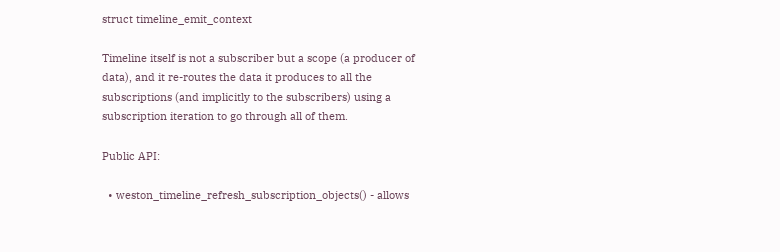struct timeline_emit_context

Timeline itself is not a subscriber but a scope (a producer of data), and it re-routes the data it produces to all the subscriptions (and implicitly to the subscribers) using a subscription iteration to go through all of them.

Public API:

  • weston_timeline_refresh_subscription_objects() - allows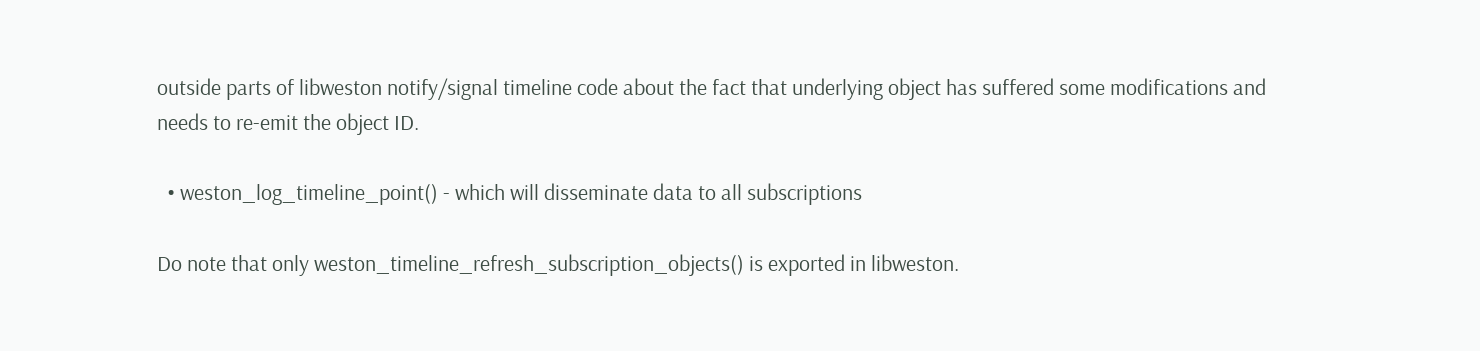outside parts of libweston notify/signal timeline code about the fact that underlying object has suffered some modifications and needs to re-emit the object ID.

  • weston_log_timeline_point() - which will disseminate data to all subscriptions

Do note that only weston_timeline_refresh_subscription_objects() is exported in libweston.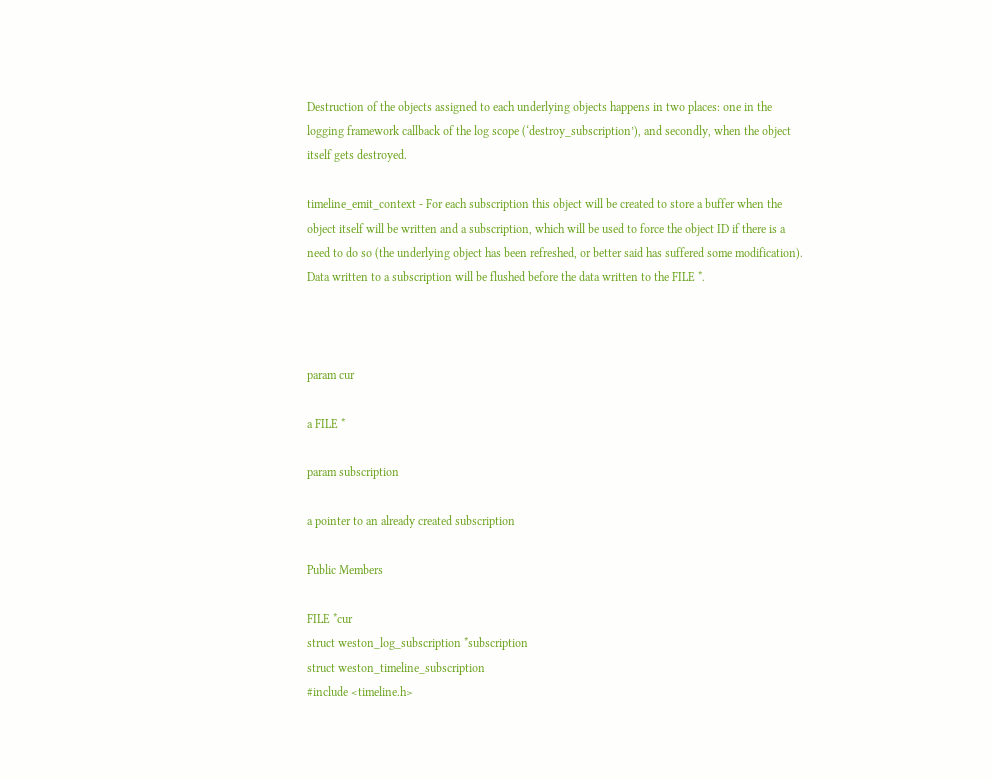Destruction of the objects assigned to each underlying objects happens in two places: one in the logging framework callback of the log scope (‘destroy_subscription’), and secondly, when the object itself gets destroyed.

timeline_emit_context - For each subscription this object will be created to store a buffer when the object itself will be written and a subscription, which will be used to force the object ID if there is a need to do so (the underlying object has been refreshed, or better said has suffered some modification). Data written to a subscription will be flushed before the data written to the FILE *.



param cur

a FILE *

param subscription

a pointer to an already created subscription

Public Members

FILE *cur
struct weston_log_subscription *subscription
struct weston_timeline_subscription
#include <timeline.h>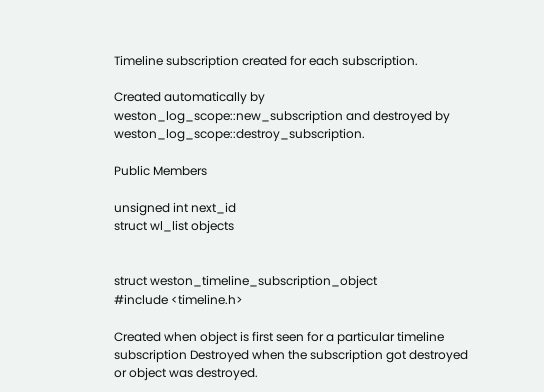Timeline subscription created for each subscription.

Created automatically by weston_log_scope::new_subscription and destroyed by weston_log_scope::destroy_subscription.

Public Members

unsigned int next_id
struct wl_list objects


struct weston_timeline_subscription_object
#include <timeline.h>

Created when object is first seen for a particular timeline subscription Destroyed when the subscription got destroyed or object was destroyed.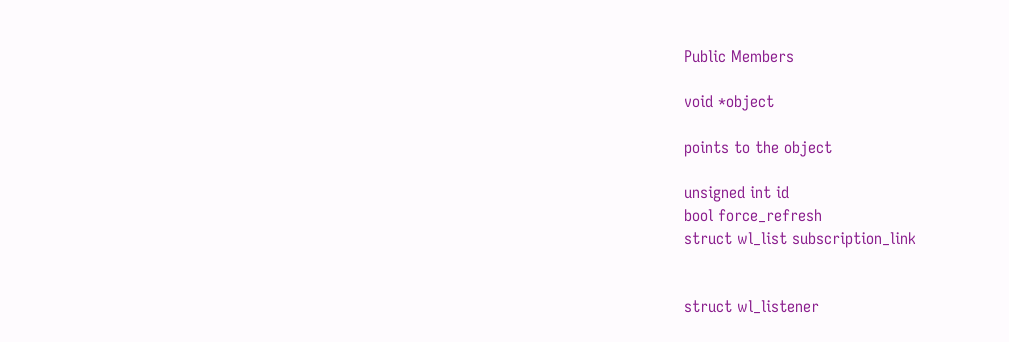Public Members

void *object

points to the object

unsigned int id
bool force_refresh
struct wl_list subscription_link


struct wl_listener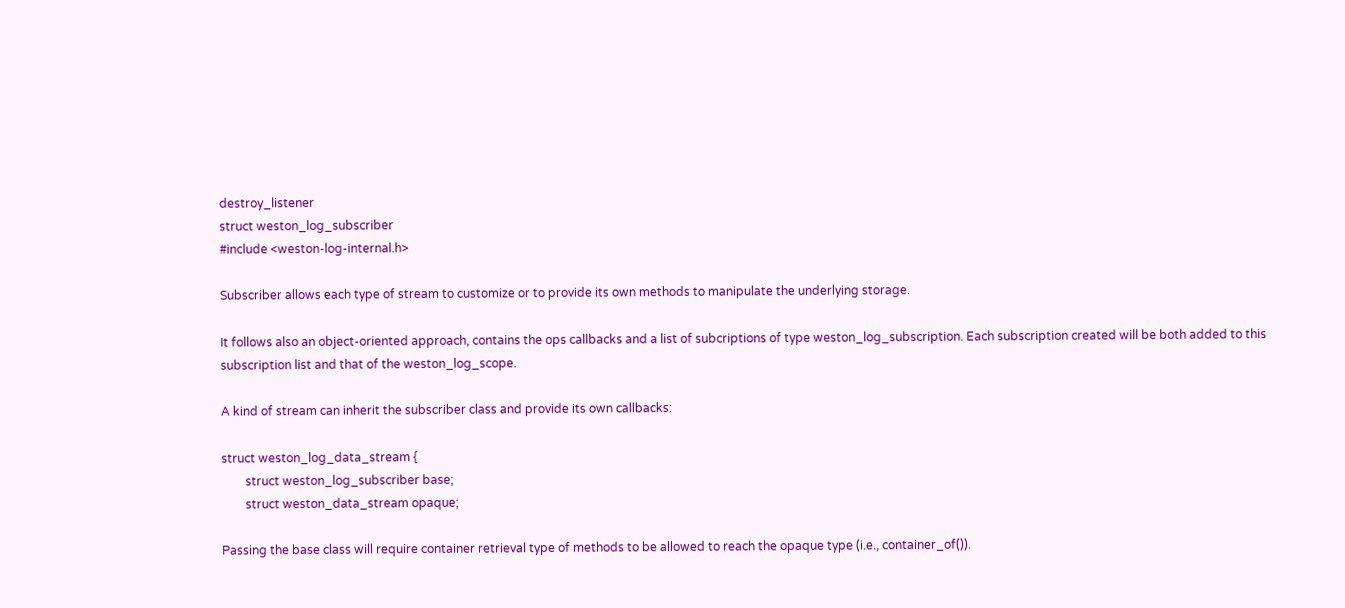destroy_listener
struct weston_log_subscriber
#include <weston-log-internal.h>

Subscriber allows each type of stream to customize or to provide its own methods to manipulate the underlying storage.

It follows also an object-oriented approach, contains the ops callbacks and a list of subcriptions of type weston_log_subscription. Each subscription created will be both added to this subscription list and that of the weston_log_scope.

A kind of stream can inherit the subscriber class and provide its own callbacks:

struct weston_log_data_stream {
        struct weston_log_subscriber base;
        struct weston_data_stream opaque;

Passing the base class will require container retrieval type of methods to be allowed to reach the opaque type (i.e., container_of()).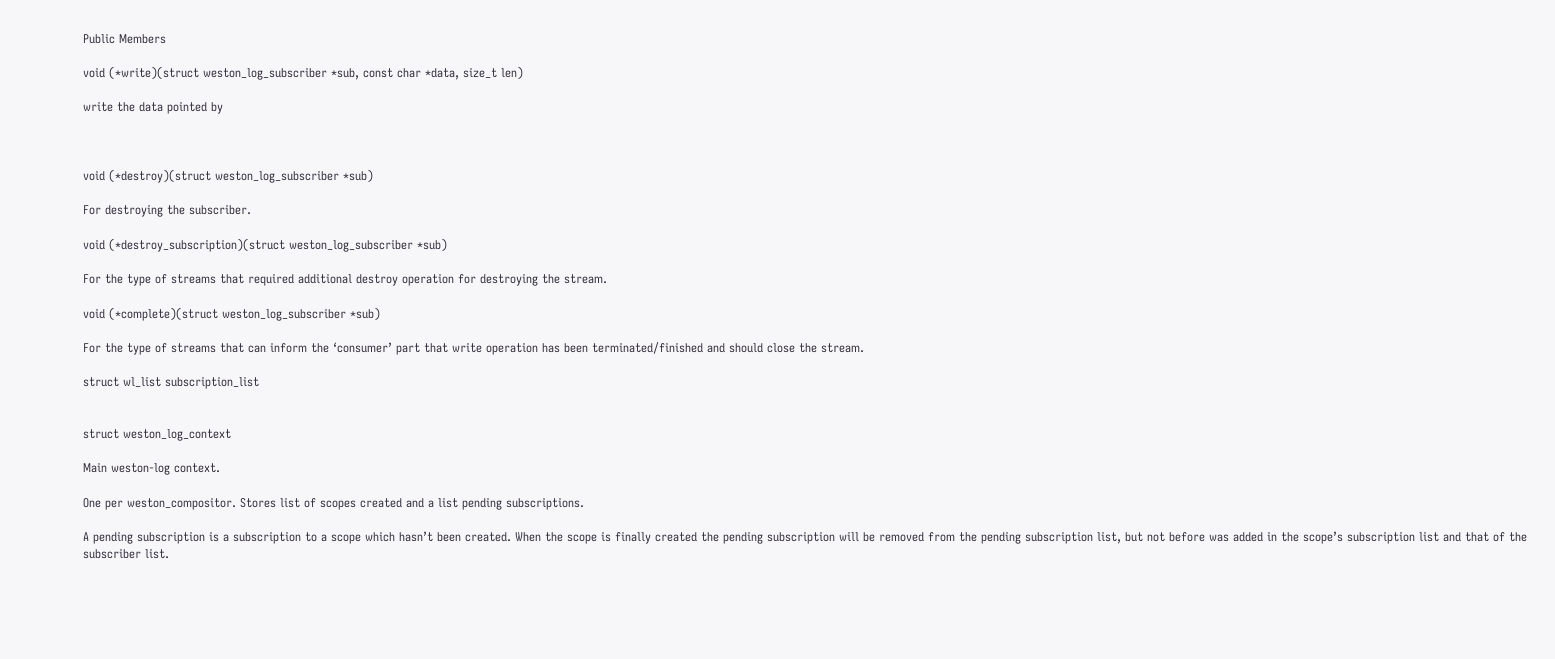Public Members

void (*write)(struct weston_log_subscriber *sub, const char *data, size_t len)

write the data pointed by



void (*destroy)(struct weston_log_subscriber *sub)

For destroying the subscriber.

void (*destroy_subscription)(struct weston_log_subscriber *sub)

For the type of streams that required additional destroy operation for destroying the stream.

void (*complete)(struct weston_log_subscriber *sub)

For the type of streams that can inform the ‘consumer’ part that write operation has been terminated/finished and should close the stream.

struct wl_list subscription_list


struct weston_log_context

Main weston-log context.

One per weston_compositor. Stores list of scopes created and a list pending subscriptions.

A pending subscription is a subscription to a scope which hasn’t been created. When the scope is finally created the pending subscription will be removed from the pending subscription list, but not before was added in the scope’s subscription list and that of the subscriber list.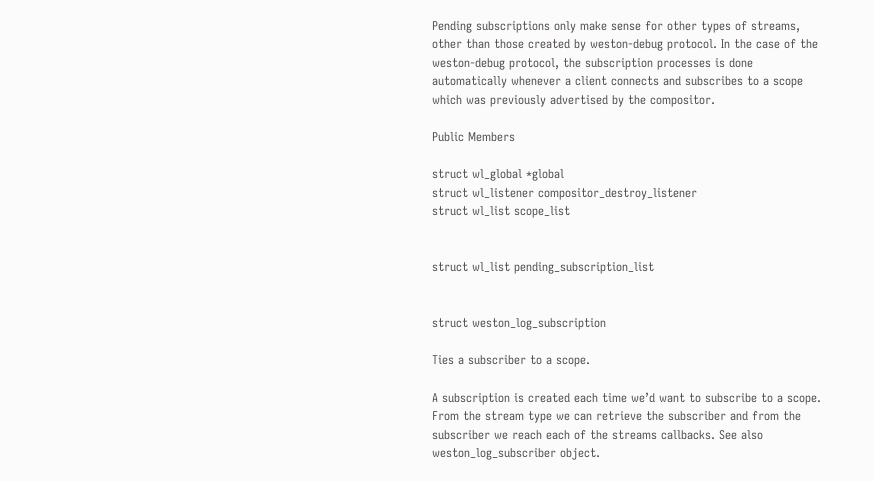Pending subscriptions only make sense for other types of streams, other than those created by weston-debug protocol. In the case of the weston-debug protocol, the subscription processes is done automatically whenever a client connects and subscribes to a scope which was previously advertised by the compositor.

Public Members

struct wl_global *global
struct wl_listener compositor_destroy_listener
struct wl_list scope_list


struct wl_list pending_subscription_list


struct weston_log_subscription

Ties a subscriber to a scope.

A subscription is created each time we’d want to subscribe to a scope. From the stream type we can retrieve the subscriber and from the subscriber we reach each of the streams callbacks. See also weston_log_subscriber object.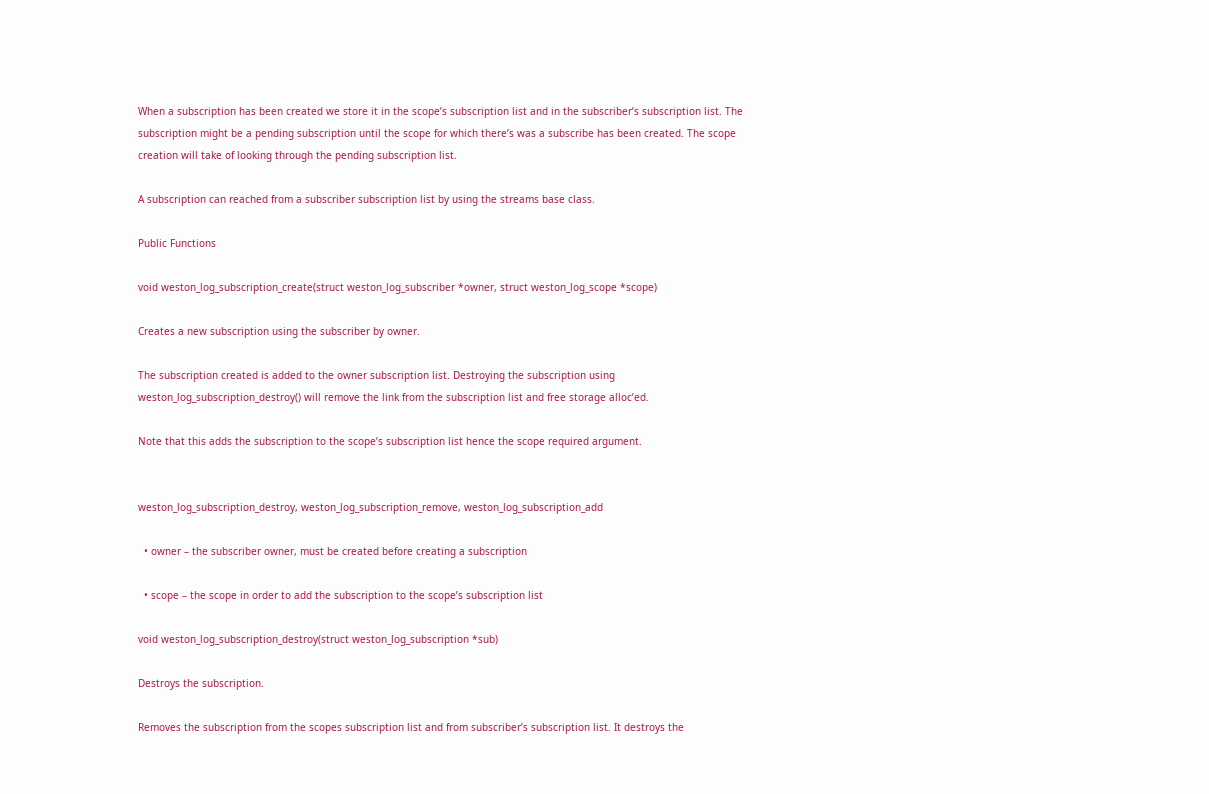When a subscription has been created we store it in the scope’s subscription list and in the subscriber’s subscription list. The subscription might be a pending subscription until the scope for which there’s was a subscribe has been created. The scope creation will take of looking through the pending subscription list.

A subscription can reached from a subscriber subscription list by using the streams base class.

Public Functions

void weston_log_subscription_create(struct weston_log_subscriber *owner, struct weston_log_scope *scope)

Creates a new subscription using the subscriber by owner.

The subscription created is added to the owner subscription list. Destroying the subscription using weston_log_subscription_destroy() will remove the link from the subscription list and free storage alloc’ed.

Note that this adds the subscription to the scope’s subscription list hence the scope required argument.


weston_log_subscription_destroy, weston_log_subscription_remove, weston_log_subscription_add

  • owner – the subscriber owner, must be created before creating a subscription

  • scope – the scope in order to add the subscription to the scope’s subscription list

void weston_log_subscription_destroy(struct weston_log_subscription *sub)

Destroys the subscription.

Removes the subscription from the scopes subscription list and from subscriber’s subscription list. It destroys the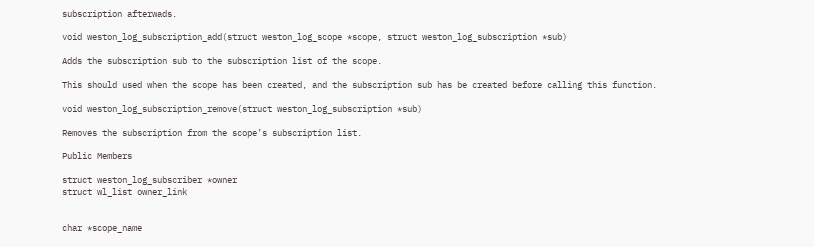subscription afterwads.

void weston_log_subscription_add(struct weston_log_scope *scope, struct weston_log_subscription *sub)

Adds the subscription sub to the subscription list of the scope.

This should used when the scope has been created, and the subscription sub has be created before calling this function.

void weston_log_subscription_remove(struct weston_log_subscription *sub)

Removes the subscription from the scope’s subscription list.

Public Members

struct weston_log_subscriber *owner
struct wl_list owner_link


char *scope_name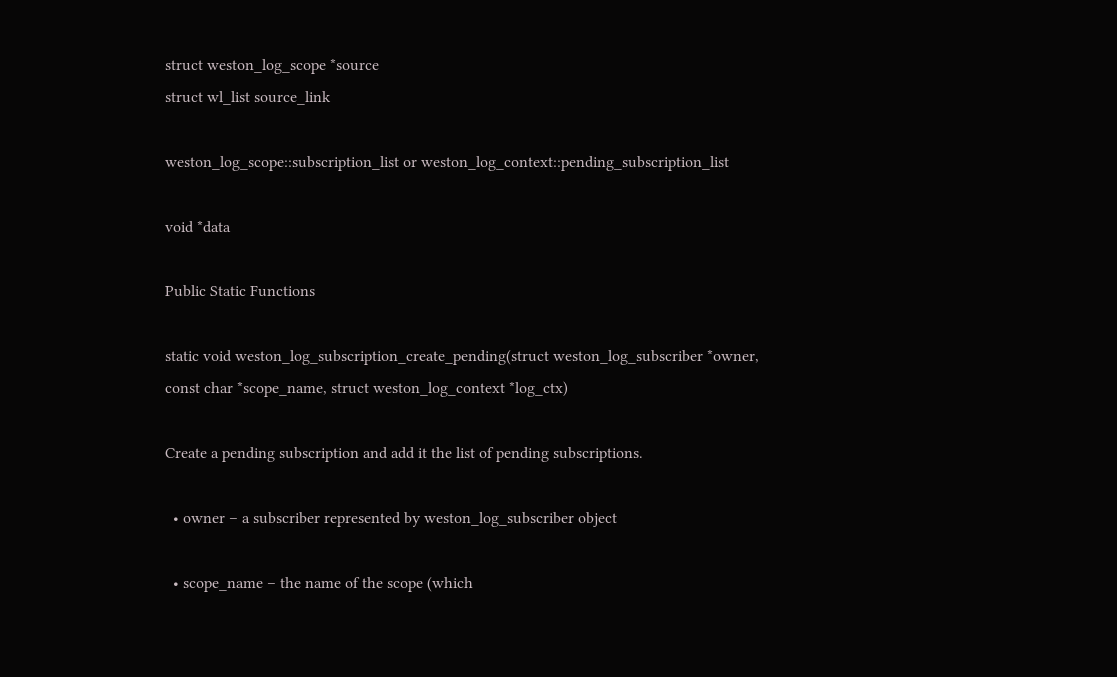struct weston_log_scope *source
struct wl_list source_link

weston_log_scope::subscription_list or weston_log_context::pending_subscription_list

void *data

Public Static Functions

static void weston_log_subscription_create_pending(struct weston_log_subscriber *owner, const char *scope_name, struct weston_log_context *log_ctx)

Create a pending subscription and add it the list of pending subscriptions.

  • owner – a subscriber represented by weston_log_subscriber object

  • scope_name – the name of the scope (which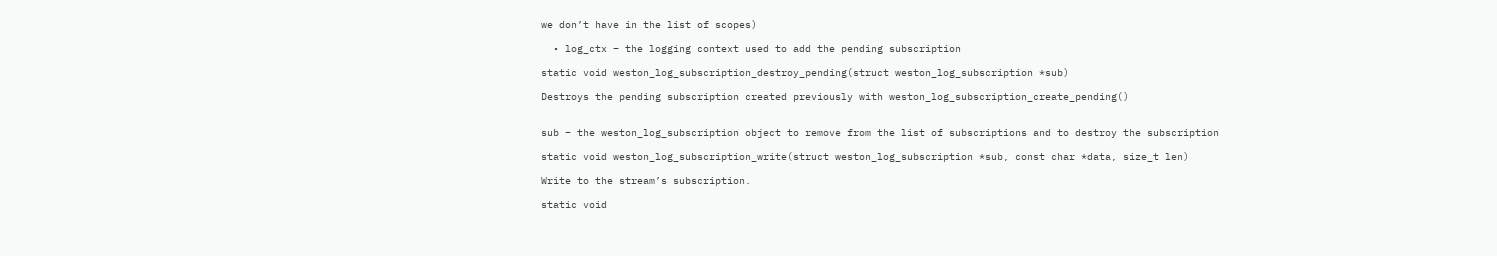we don’t have in the list of scopes)

  • log_ctx – the logging context used to add the pending subscription

static void weston_log_subscription_destroy_pending(struct weston_log_subscription *sub)

Destroys the pending subscription created previously with weston_log_subscription_create_pending()


sub – the weston_log_subscription object to remove from the list of subscriptions and to destroy the subscription

static void weston_log_subscription_write(struct weston_log_subscription *sub, const char *data, size_t len)

Write to the stream’s subscription.

static void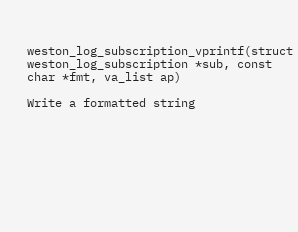weston_log_subscription_vprintf(struct weston_log_subscription *sub, const char *fmt, va_list ap)

Write a formatted string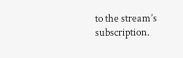to the stream’s subscription.